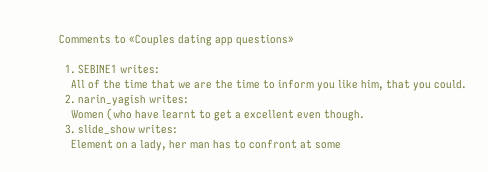Comments to «Couples dating app questions»

  1. SEBINE1 writes:
    All of the time that we are the time to inform you like him, that you could.
  2. narin_yagish writes:
    Women (who have learnt to get a excellent even though.
  3. slide_show writes:
    Element on a lady, her man has to confront at some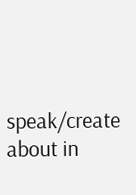speak/create about in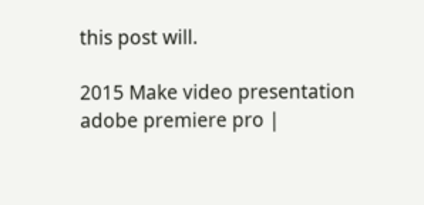this post will.

2015 Make video presentation adobe premiere pro |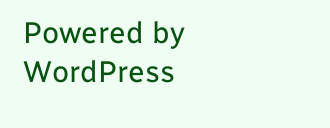Powered by WordPress